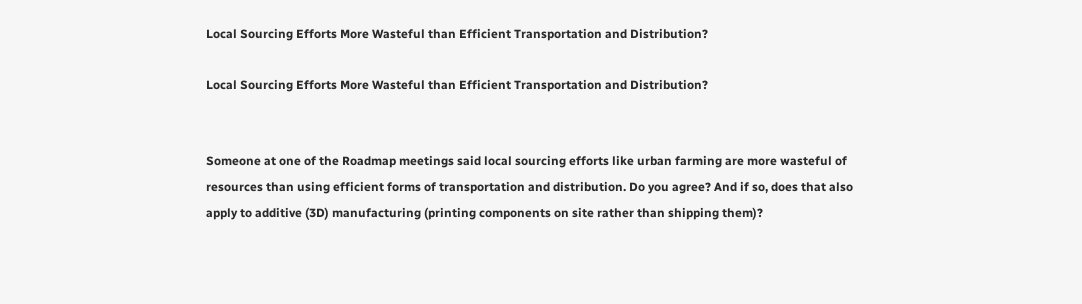Local Sourcing Efforts More Wasteful than Efficient Transportation and Distribution?

Local Sourcing Efforts More Wasteful than Efficient Transportation and Distribution?


Someone at one of the Roadmap meetings said local sourcing efforts like urban farming are more wasteful of resources than using efficient forms of transportation and distribution. Do you agree? And if so, does that also apply to additive (3D) manufacturing (printing components on site rather than shipping them)?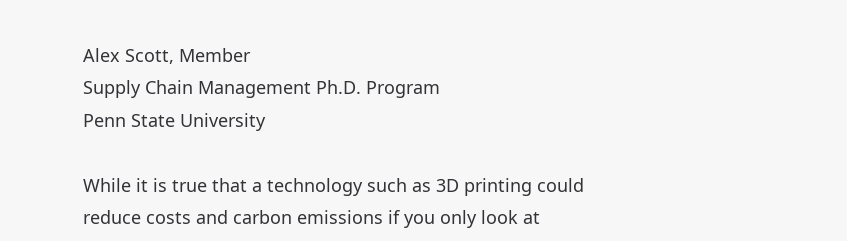Alex Scott, Member
Supply Chain Management Ph.D. Program
Penn State University

While it is true that a technology such as 3D printing could reduce costs and carbon emissions if you only look at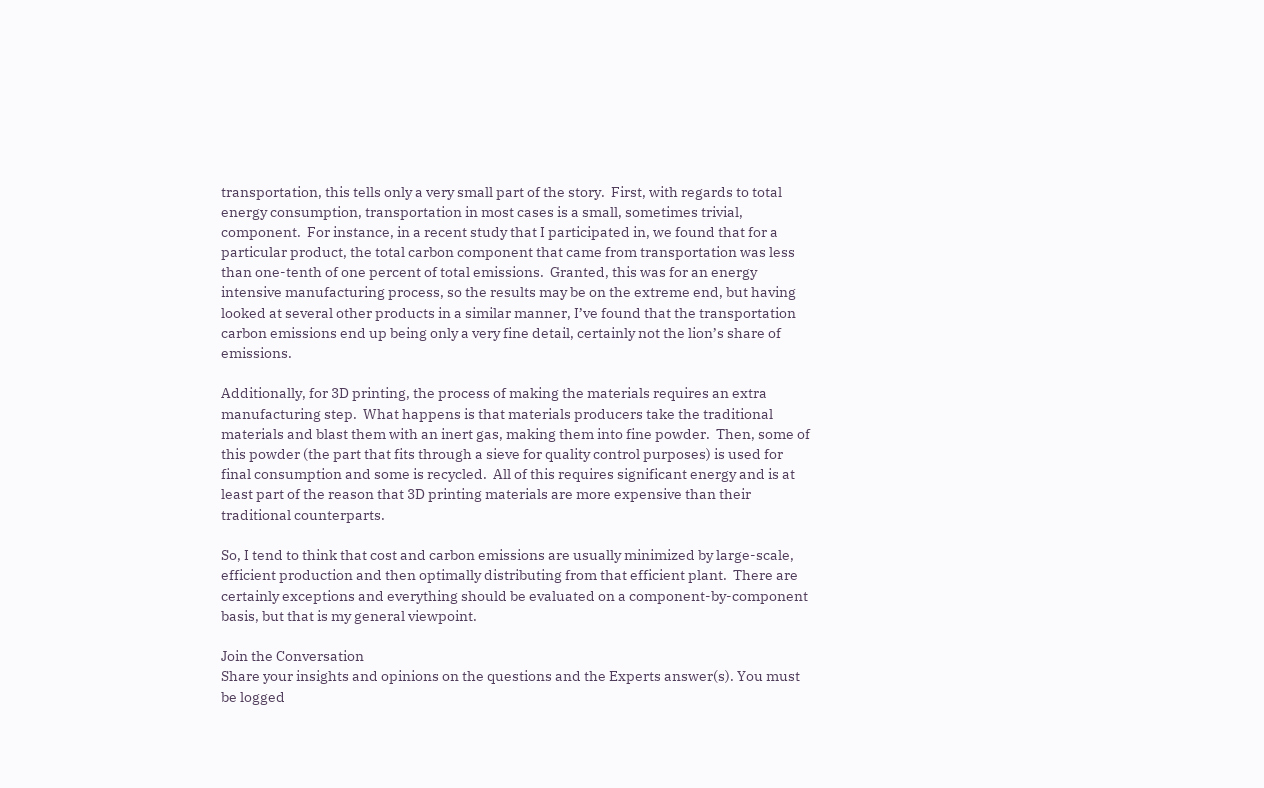transportation, this tells only a very small part of the story.  First, with regards to total energy consumption, transportation in most cases is a small, sometimes trivial, component.  For instance, in a recent study that I participated in, we found that for a particular product, the total carbon component that came from transportation was less than one-tenth of one percent of total emissions.  Granted, this was for an energy intensive manufacturing process, so the results may be on the extreme end, but having looked at several other products in a similar manner, I’ve found that the transportation carbon emissions end up being only a very fine detail, certainly not the lion’s share of emissions.

Additionally, for 3D printing, the process of making the materials requires an extra manufacturing step.  What happens is that materials producers take the traditional materials and blast them with an inert gas, making them into fine powder.  Then, some of this powder (the part that fits through a sieve for quality control purposes) is used for final consumption and some is recycled.  All of this requires significant energy and is at least part of the reason that 3D printing materials are more expensive than their traditional counterparts.

So, I tend to think that cost and carbon emissions are usually minimized by large-scale, efficient production and then optimally distributing from that efficient plant.  There are certainly exceptions and everything should be evaluated on a component-by-component basis, but that is my general viewpoint.

Join the Conversation
Share your insights and opinions on the questions and the Experts answer(s). You must be logged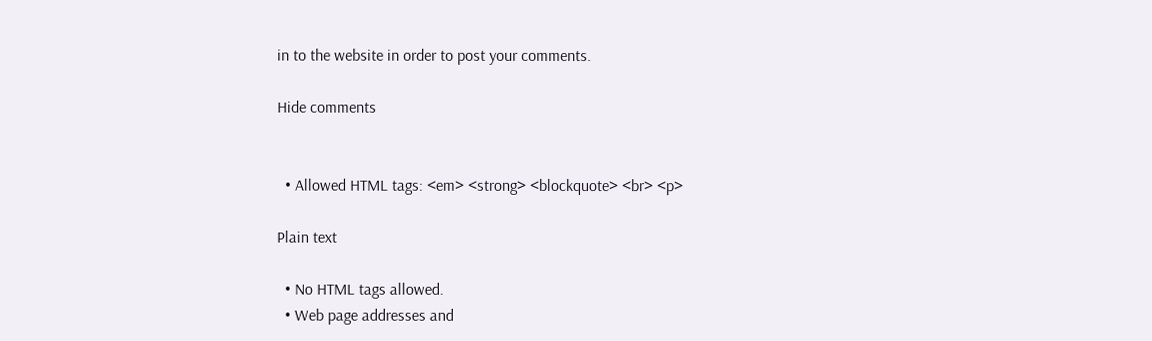in to the website in order to post your comments.

Hide comments


  • Allowed HTML tags: <em> <strong> <blockquote> <br> <p>

Plain text

  • No HTML tags allowed.
  • Web page addresses and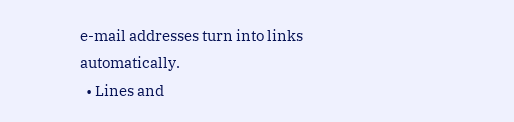e-mail addresses turn into links automatically.
  • Lines and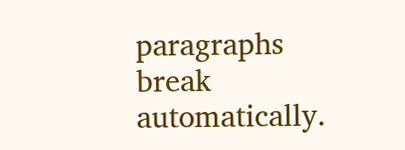paragraphs break automatically.